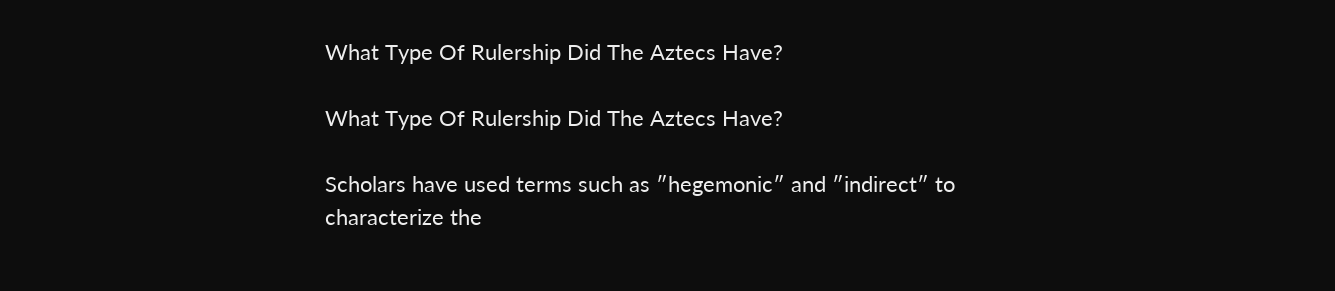What Type Of Rulership Did The Aztecs Have?

What Type Of Rulership Did The Aztecs Have?

Scholars have used terms such as ″hegemonic″ and ″indirect″ to characterize the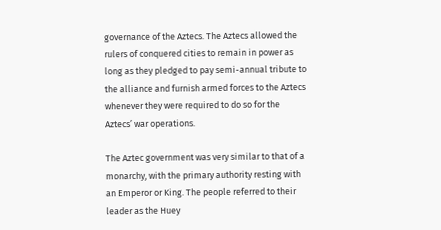governance of the Aztecs. The Aztecs allowed the rulers of conquered cities to remain in power as long as they pledged to pay semi-annual tribute to the alliance and furnish armed forces to the Aztecs whenever they were required to do so for the Aztecs’ war operations.

The Aztec government was very similar to that of a monarchy, with the primary authority resting with an Emperor or King. The people referred to their leader as the Huey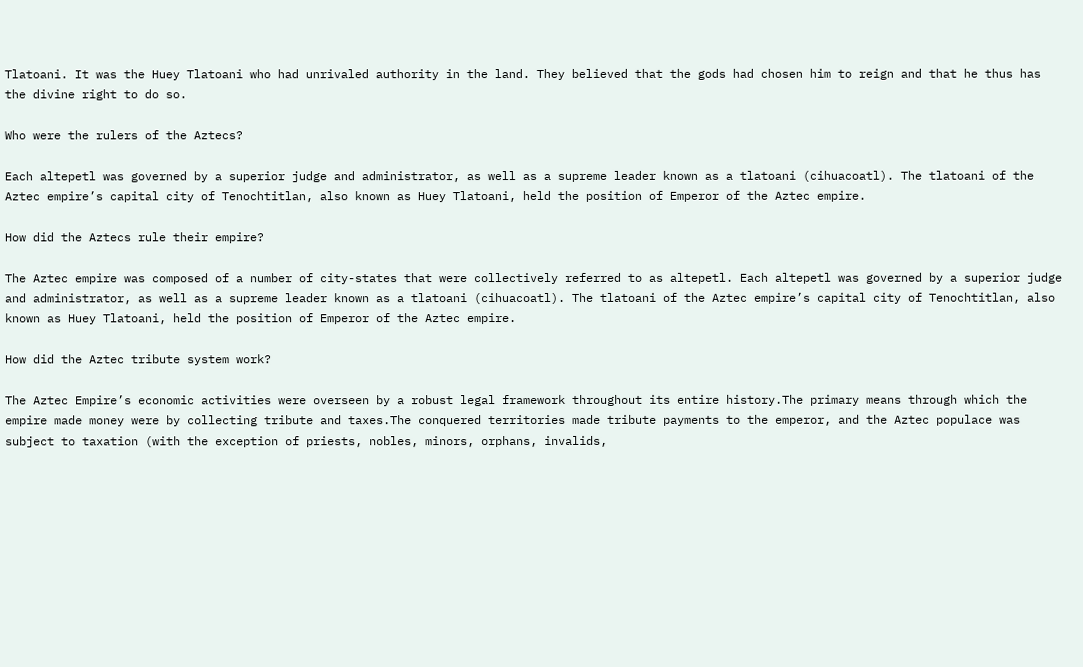Tlatoani. It was the Huey Tlatoani who had unrivaled authority in the land. They believed that the gods had chosen him to reign and that he thus has the divine right to do so.

Who were the rulers of the Aztecs?

Each altepetl was governed by a superior judge and administrator, as well as a supreme leader known as a tlatoani (cihuacoatl). The tlatoani of the Aztec empire’s capital city of Tenochtitlan, also known as Huey Tlatoani, held the position of Emperor of the Aztec empire.

How did the Aztecs rule their empire?

The Aztec empire was composed of a number of city-states that were collectively referred to as altepetl. Each altepetl was governed by a superior judge and administrator, as well as a supreme leader known as a tlatoani (cihuacoatl). The tlatoani of the Aztec empire’s capital city of Tenochtitlan, also known as Huey Tlatoani, held the position of Emperor of the Aztec empire.

How did the Aztec tribute system work?

The Aztec Empire’s economic activities were overseen by a robust legal framework throughout its entire history.The primary means through which the empire made money were by collecting tribute and taxes.The conquered territories made tribute payments to the emperor, and the Aztec populace was subject to taxation (with the exception of priests, nobles, minors, orphans, invalids,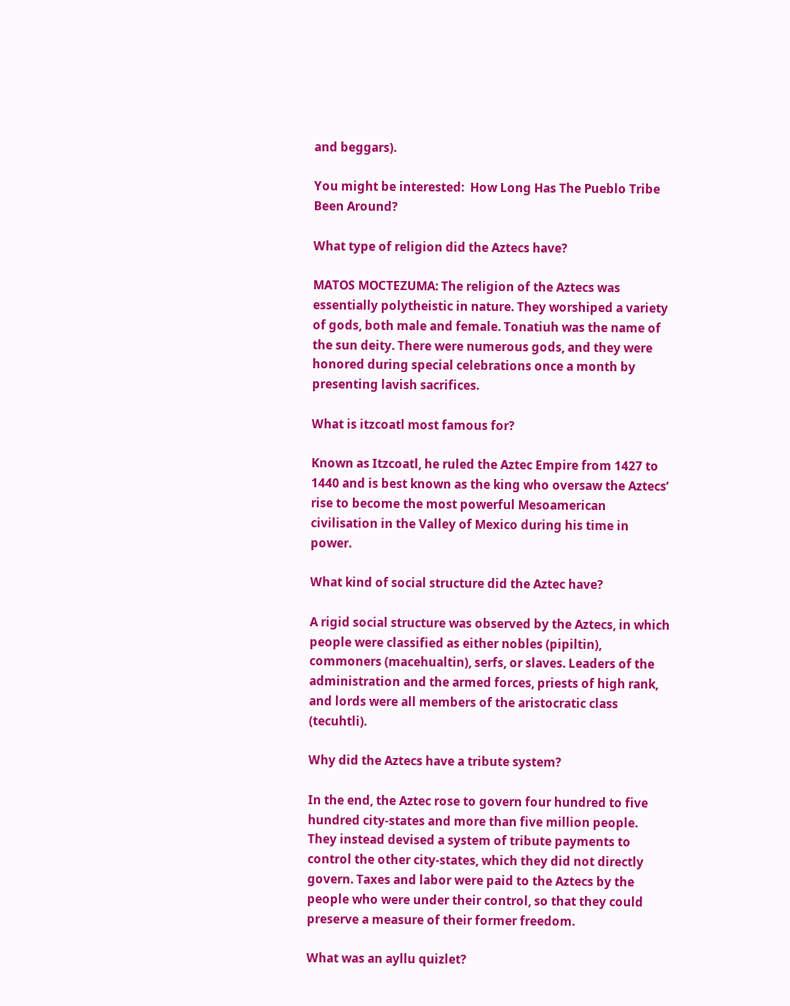and beggars).

You might be interested:  How Long Has The Pueblo Tribe Been Around?

What type of religion did the Aztecs have?

MATOS MOCTEZUMA: The religion of the Aztecs was essentially polytheistic in nature. They worshiped a variety of gods, both male and female. Tonatiuh was the name of the sun deity. There were numerous gods, and they were honored during special celebrations once a month by presenting lavish sacrifices.

What is itzcoatl most famous for?

Known as Itzcoatl, he ruled the Aztec Empire from 1427 to 1440 and is best known as the king who oversaw the Aztecs’ rise to become the most powerful Mesoamerican civilisation in the Valley of Mexico during his time in power.

What kind of social structure did the Aztec have?

A rigid social structure was observed by the Aztecs, in which people were classified as either nobles (pipiltin), commoners (macehualtin), serfs, or slaves. Leaders of the administration and the armed forces, priests of high rank, and lords were all members of the aristocratic class (tecuhtli).

Why did the Aztecs have a tribute system?

In the end, the Aztec rose to govern four hundred to five hundred city-states and more than five million people. They instead devised a system of tribute payments to control the other city-states, which they did not directly govern. Taxes and labor were paid to the Aztecs by the people who were under their control, so that they could preserve a measure of their former freedom.

What was an ayllu quizlet?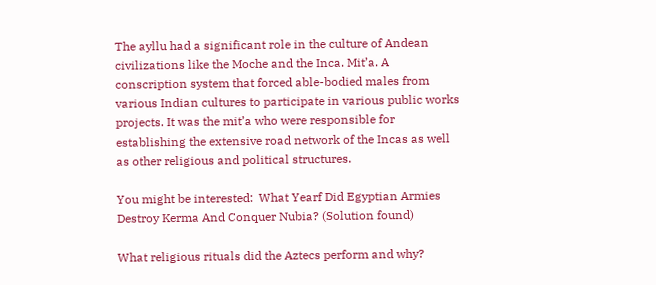The ayllu had a significant role in the culture of Andean civilizations like the Moche and the Inca. Mit’a. A conscription system that forced able-bodied males from various Indian cultures to participate in various public works projects. It was the mit’a who were responsible for establishing the extensive road network of the Incas as well as other religious and political structures.

You might be interested:  What Yearf Did Egyptian Armies Destroy Kerma And Conquer Nubia? (Solution found)

What religious rituals did the Aztecs perform and why?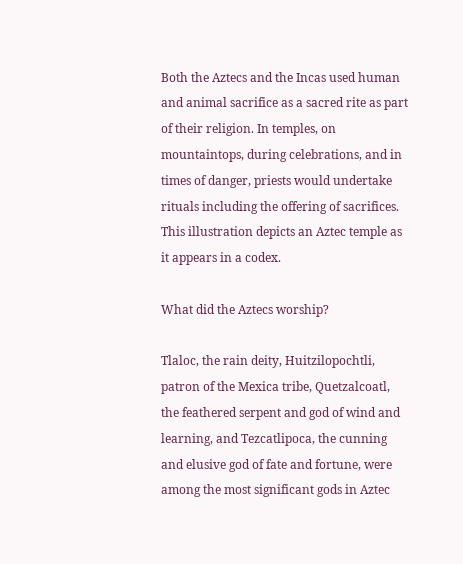Both the Aztecs and the Incas used human and animal sacrifice as a sacred rite as part of their religion. In temples, on mountaintops, during celebrations, and in times of danger, priests would undertake rituals including the offering of sacrifices. This illustration depicts an Aztec temple as it appears in a codex.

What did the Aztecs worship?

Tlaloc, the rain deity, Huitzilopochtli, patron of the Mexica tribe, Quetzalcoatl, the feathered serpent and god of wind and learning, and Tezcatlipoca, the cunning and elusive god of fate and fortune, were among the most significant gods in Aztec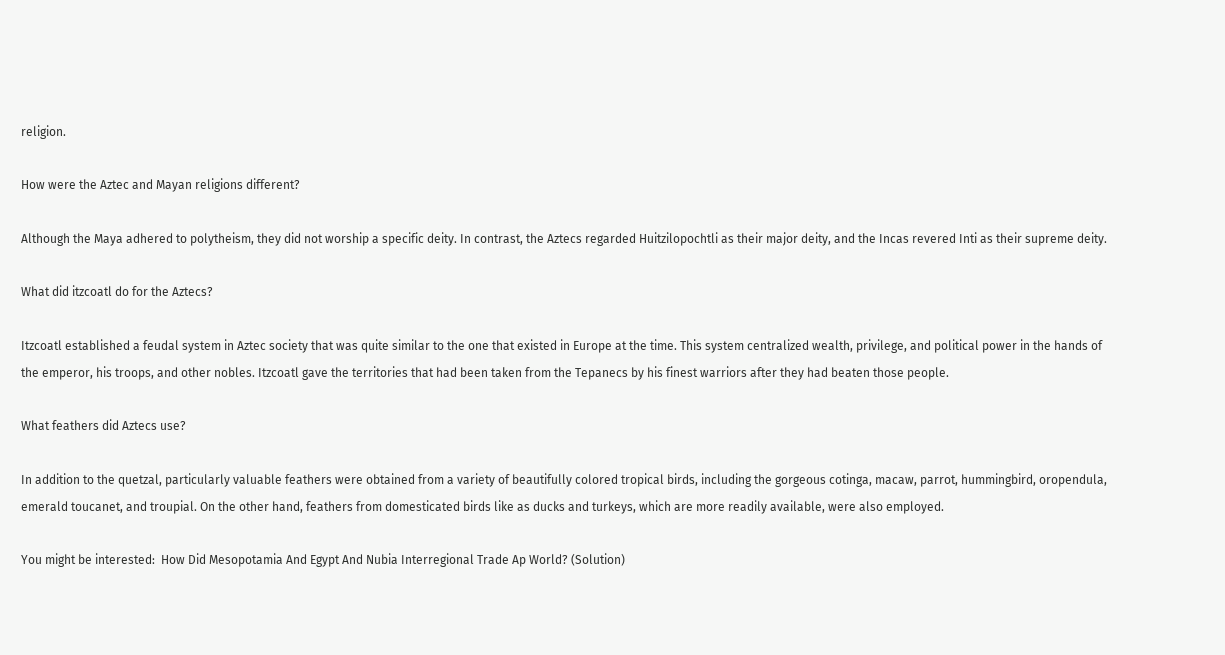religion.

How were the Aztec and Mayan religions different?

Although the Maya adhered to polytheism, they did not worship a specific deity. In contrast, the Aztecs regarded Huitzilopochtli as their major deity, and the Incas revered Inti as their supreme deity.

What did itzcoatl do for the Aztecs?

Itzcoatl established a feudal system in Aztec society that was quite similar to the one that existed in Europe at the time. This system centralized wealth, privilege, and political power in the hands of the emperor, his troops, and other nobles. Itzcoatl gave the territories that had been taken from the Tepanecs by his finest warriors after they had beaten those people.

What feathers did Aztecs use?

In addition to the quetzal, particularly valuable feathers were obtained from a variety of beautifully colored tropical birds, including the gorgeous cotinga, macaw, parrot, hummingbird, oropendula, emerald toucanet, and troupial. On the other hand, feathers from domesticated birds like as ducks and turkeys, which are more readily available, were also employed.

You might be interested:  How Did Mesopotamia And Egypt And Nubia Interregional Trade Ap World? (Solution)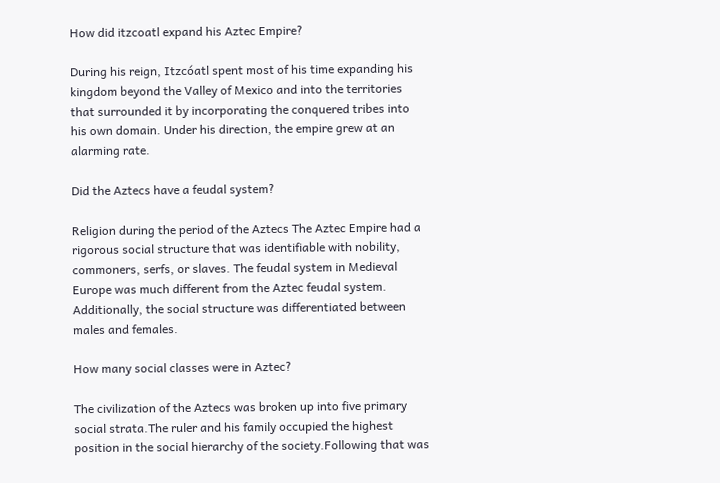How did itzcoatl expand his Aztec Empire?

During his reign, Itzcóatl spent most of his time expanding his kingdom beyond the Valley of Mexico and into the territories that surrounded it by incorporating the conquered tribes into his own domain. Under his direction, the empire grew at an alarming rate.

Did the Aztecs have a feudal system?

Religion during the period of the Aztecs The Aztec Empire had a rigorous social structure that was identifiable with nobility, commoners, serfs, or slaves. The feudal system in Medieval Europe was much different from the Aztec feudal system. Additionally, the social structure was differentiated between males and females.

How many social classes were in Aztec?

The civilization of the Aztecs was broken up into five primary social strata.The ruler and his family occupied the highest position in the social hierarchy of the society.Following that was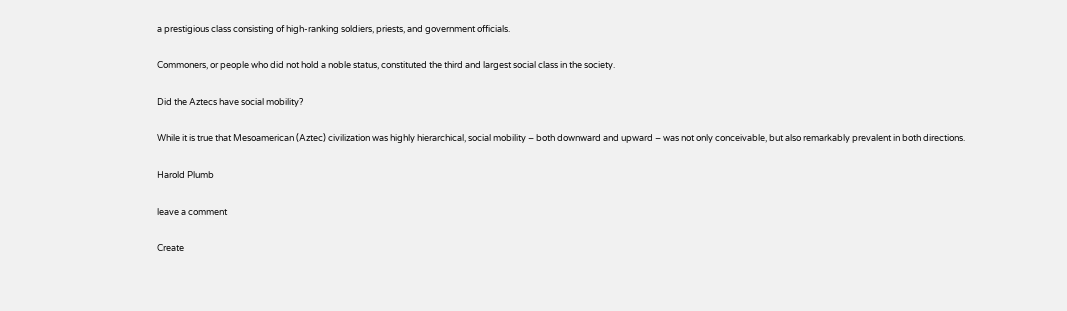a prestigious class consisting of high-ranking soldiers, priests, and government officials.

Commoners, or people who did not hold a noble status, constituted the third and largest social class in the society.

Did the Aztecs have social mobility?

While it is true that Mesoamerican (Aztec) civilization was highly hierarchical, social mobility – both downward and upward – was not only conceivable, but also remarkably prevalent in both directions.

Harold Plumb

leave a comment

Create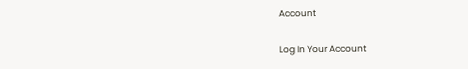Account

Log In Your Account